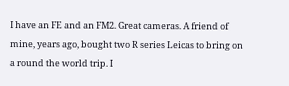I have an FE and an FM2. Great cameras. A friend of mine, years ago, bought two R series Leicas to bring on a round the world trip. I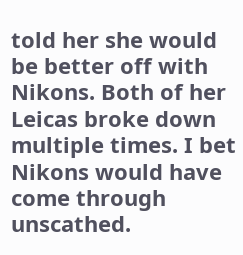told her she would be better off with Nikons. Both of her Leicas broke down multiple times. I bet Nikons would have come through unscathed.